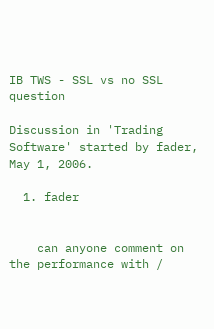IB TWS - SSL vs no SSL question

Discussion in 'Trading Software' started by fader, May 1, 2006.

  1. fader


    can anyone comment on the performance with /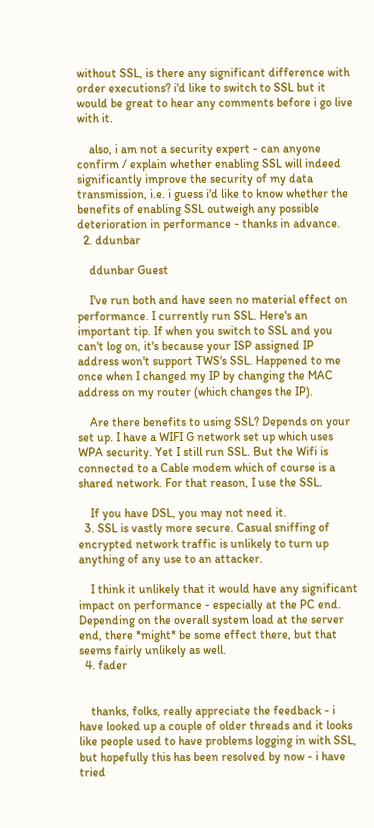without SSL, is there any significant difference with order executions? i'd like to switch to SSL but it would be great to hear any comments before i go live with it.

    also, i am not a security expert - can anyone confirm / explain whether enabling SSL will indeed significantly improve the security of my data transmission, i.e. i guess i'd like to know whether the benefits of enabling SSL outweigh any possible deterioration in performance - thanks in advance.
  2. ddunbar

    ddunbar Guest

    I've run both and have seen no material effect on performance. I currently run SSL. Here's an important tip. If when you switch to SSL and you can't log on, it's because your ISP assigned IP address won't support TWS's SSL. Happened to me once when I changed my IP by changing the MAC address on my router (which changes the IP).

    Are there benefits to using SSL? Depends on your set up. I have a WIFI G network set up which uses WPA security. Yet I still run SSL. But the Wifi is connected to a Cable modem which of course is a shared network. For that reason, I use the SSL.

    If you have DSL, you may not need it.
  3. SSL is vastly more secure. Casual sniffing of encrypted network traffic is unlikely to turn up anything of any use to an attacker.

    I think it unlikely that it would have any significant impact on performance - especially at the PC end. Depending on the overall system load at the server end, there *might* be some effect there, but that seems fairly unlikely as well.
  4. fader


    thanks, folks, really appreciate the feedback - i have looked up a couple of older threads and it looks like people used to have problems logging in with SSL, but hopefully this has been resolved by now - i have tried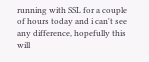running with SSL for a couple of hours today and i can't see any difference, hopefully this will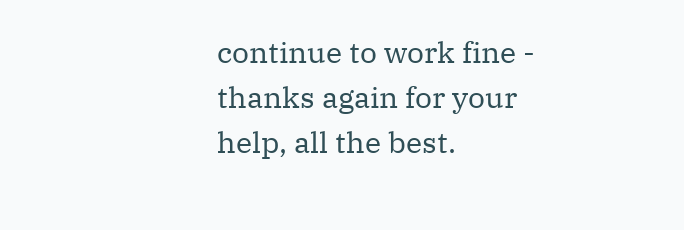continue to work fine - thanks again for your help, all the best.